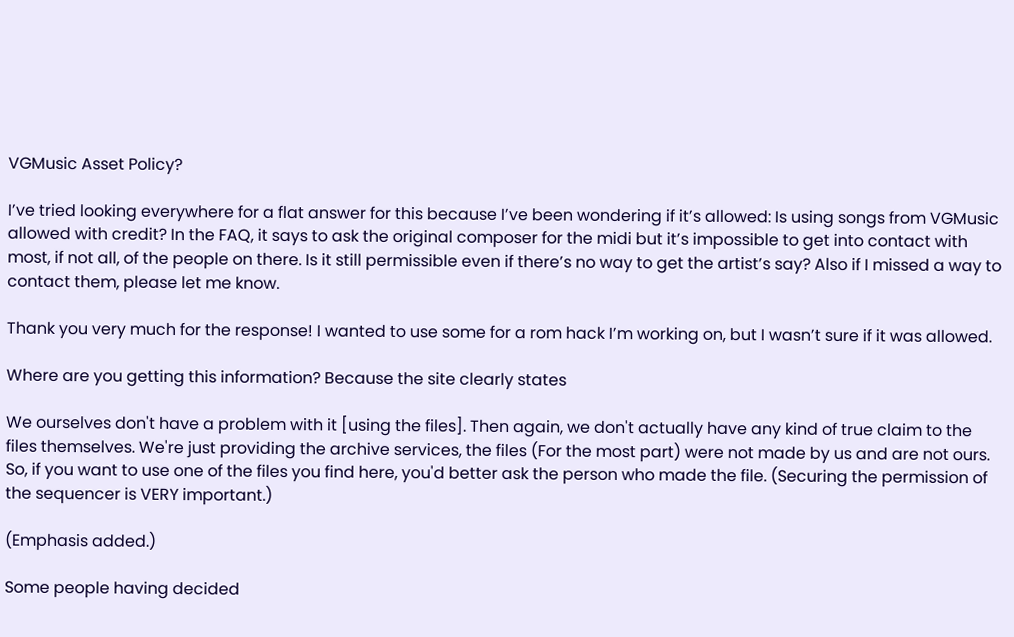VGMusic Asset Policy?

I’ve tried looking everywhere for a flat answer for this because I’ve been wondering if it’s allowed: Is using songs from VGMusic allowed with credit? In the FAQ, it says to ask the original composer for the midi but it’s impossible to get into contact with most, if not all, of the people on there. Is it still permissible even if there’s no way to get the artist’s say? Also if I missed a way to contact them, please let me know.

Thank you very much for the response! I wanted to use some for a rom hack I’m working on, but I wasn’t sure if it was allowed.

Where are you getting this information? Because the site clearly states

We ourselves don't have a problem with it [using the files]. Then again, we don't actually have any kind of true claim to the files themselves. We're just providing the archive services, the files (For the most part) were not made by us and are not ours. So, if you want to use one of the files you find here, you'd better ask the person who made the file. (Securing the permission of the sequencer is VERY important.)

(Emphasis added.)

Some people having decided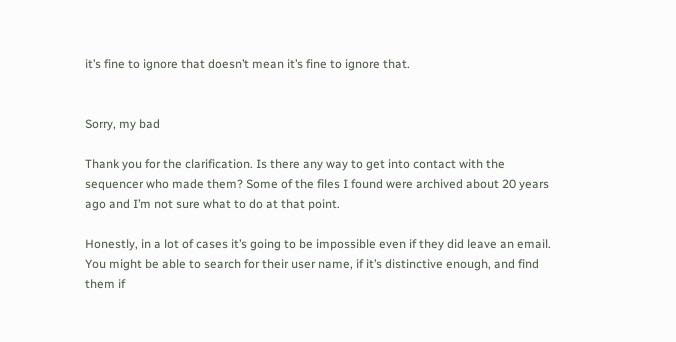it’s fine to ignore that doesn’t mean it’s fine to ignore that.


Sorry, my bad

Thank you for the clarification. Is there any way to get into contact with the sequencer who made them? Some of the files I found were archived about 20 years ago and I’m not sure what to do at that point.

Honestly, in a lot of cases it’s going to be impossible even if they did leave an email. You might be able to search for their user name, if it’s distinctive enough, and find them if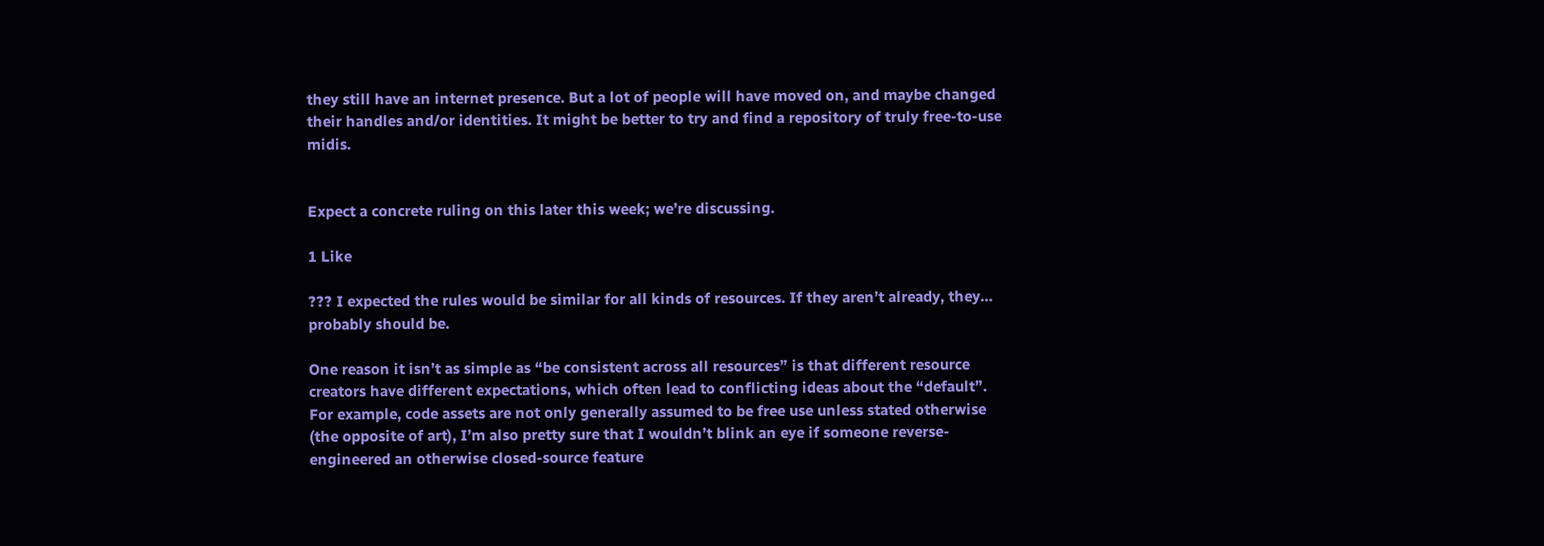they still have an internet presence. But a lot of people will have moved on, and maybe changed their handles and/or identities. It might be better to try and find a repository of truly free-to-use midis.


Expect a concrete ruling on this later this week; we’re discussing.

1 Like

??? I expected the rules would be similar for all kinds of resources. If they aren’t already, they… probably should be.

One reason it isn’t as simple as “be consistent across all resources” is that different resource creators have different expectations, which often lead to conflicting ideas about the “default”. For example, code assets are not only generally assumed to be free use unless stated otherwise (the opposite of art), I’m also pretty sure that I wouldn’t blink an eye if someone reverse-engineered an otherwise closed-source feature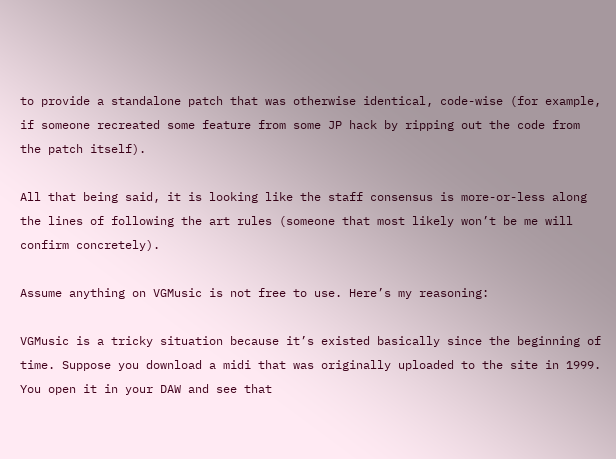to provide a standalone patch that was otherwise identical, code-wise (for example, if someone recreated some feature from some JP hack by ripping out the code from the patch itself).

All that being said, it is looking like the staff consensus is more-or-less along the lines of following the art rules (someone that most likely won’t be me will confirm concretely).

Assume anything on VGMusic is not free to use. Here’s my reasoning:

VGMusic is a tricky situation because it’s existed basically since the beginning of time. Suppose you download a midi that was originally uploaded to the site in 1999. You open it in your DAW and see that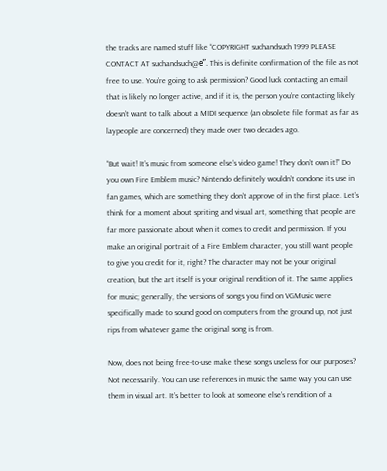the tracks are named stuff like “COPYRIGHT suchandsuch 1999 PLEASE CONTACT AT suchandsuch@е”. This is definite confirmation of the file as not free to use. You’re going to ask permission? Good luck contacting an email that is likely no longer active, and if it is, the person you’re contacting likely doesn’t want to talk about a MIDI sequence (an obsolete file format as far as laypeople are concerned) they made over two decades ago.

“But wait! It’s music from someone else’s video game! They don’t own it!” Do you own Fire Emblem music? Nintendo definitely wouldn’t condone its use in fan games, which are something they don’t approve of in the first place. Let’s think for a moment about spriting and visual art, something that people are far more passionate about when it comes to credit and permission. If you make an original portrait of a Fire Emblem character, you still want people to give you credit for it, right? The character may not be your original creation, but the art itself is your original rendition of it. The same applies for music; generally, the versions of songs you find on VGMusic were specifically made to sound good on computers from the ground up, not just rips from whatever game the original song is from.

Now, does not being free-to-use make these songs useless for our purposes? Not necessarily. You can use references in music the same way you can use them in visual art. It’s better to look at someone else’s rendition of a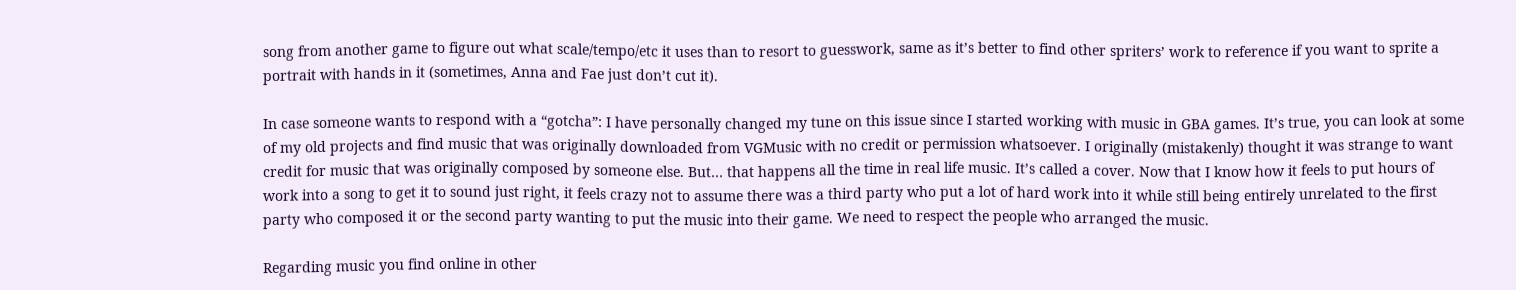song from another game to figure out what scale/tempo/etc it uses than to resort to guesswork, same as it’s better to find other spriters’ work to reference if you want to sprite a portrait with hands in it (sometimes, Anna and Fae just don’t cut it).

In case someone wants to respond with a “gotcha”: I have personally changed my tune on this issue since I started working with music in GBA games. It’s true, you can look at some of my old projects and find music that was originally downloaded from VGMusic with no credit or permission whatsoever. I originally (mistakenly) thought it was strange to want credit for music that was originally composed by someone else. But… that happens all the time in real life music. It’s called a cover. Now that I know how it feels to put hours of work into a song to get it to sound just right, it feels crazy not to assume there was a third party who put a lot of hard work into it while still being entirely unrelated to the first party who composed it or the second party wanting to put the music into their game. We need to respect the people who arranged the music.

Regarding music you find online in other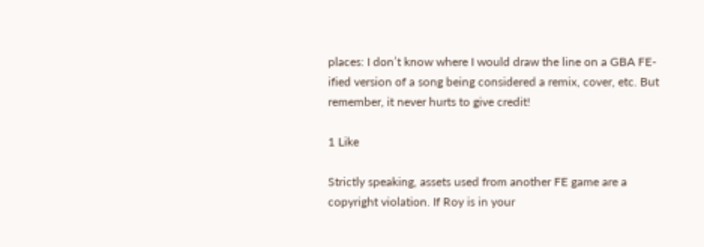places: I don’t know where I would draw the line on a GBA FE-ified version of a song being considered a remix, cover, etc. But remember, it never hurts to give credit!

1 Like

Strictly speaking, assets used from another FE game are a copyright violation. If Roy is in your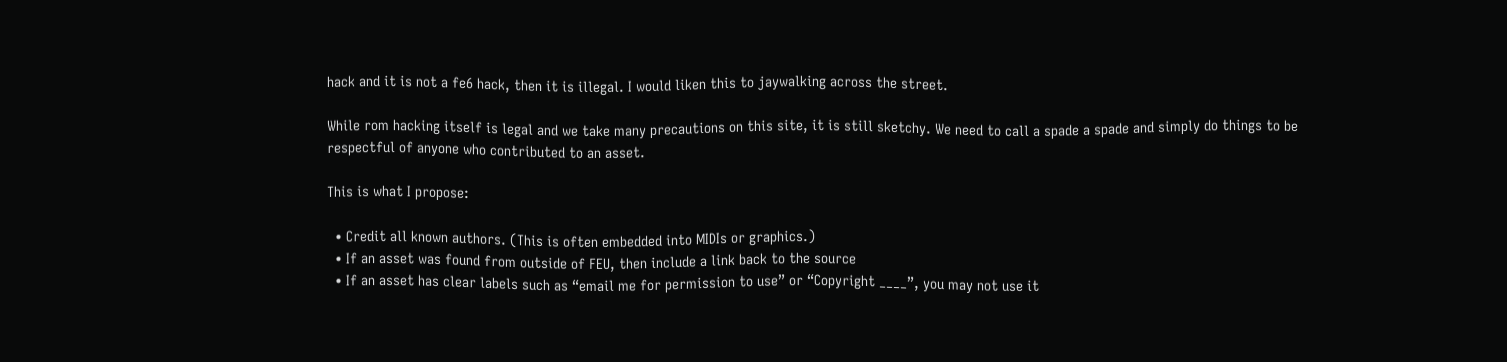hack and it is not a fe6 hack, then it is illegal. I would liken this to jaywalking across the street.

While rom hacking itself is legal and we take many precautions on this site, it is still sketchy. We need to call a spade a spade and simply do things to be respectful of anyone who contributed to an asset.

This is what I propose:

  • Credit all known authors. (This is often embedded into MIDIs or graphics.)
  • If an asset was found from outside of FEU, then include a link back to the source
  • If an asset has clear labels such as “email me for permission to use” or “Copyright ____”, you may not use it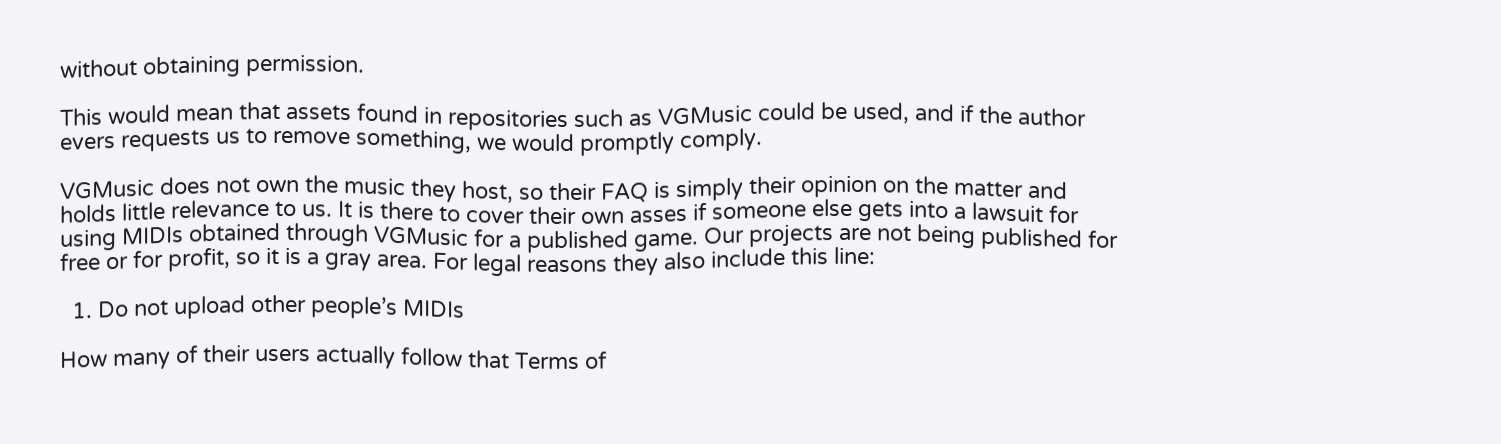without obtaining permission.

This would mean that assets found in repositories such as VGMusic could be used, and if the author evers requests us to remove something, we would promptly comply.

VGMusic does not own the music they host, so their FAQ is simply their opinion on the matter and holds little relevance to us. It is there to cover their own asses if someone else gets into a lawsuit for using MIDIs obtained through VGMusic for a published game. Our projects are not being published for free or for profit, so it is a gray area. For legal reasons they also include this line:

  1. Do not upload other people’s MIDIs

How many of their users actually follow that Terms of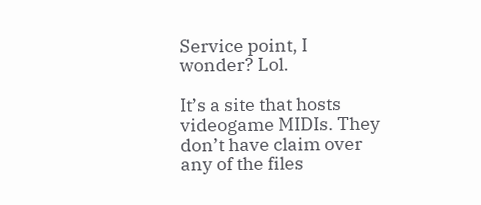Service point, I wonder? Lol.

It’s a site that hosts videogame MIDIs. They don’t have claim over any of the files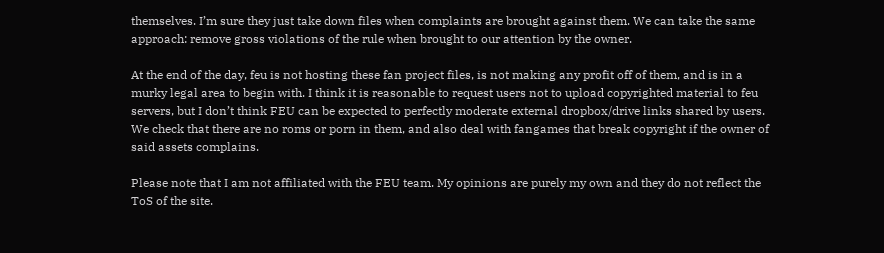themselves. I’m sure they just take down files when complaints are brought against them. We can take the same approach: remove gross violations of the rule when brought to our attention by the owner.

At the end of the day, feu is not hosting these fan project files, is not making any profit off of them, and is in a murky legal area to begin with. I think it is reasonable to request users not to upload copyrighted material to feu servers, but I don’t think FEU can be expected to perfectly moderate external dropbox/drive links shared by users. We check that there are no roms or porn in them, and also deal with fangames that break copyright if the owner of said assets complains.

Please note that I am not affiliated with the FEU team. My opinions are purely my own and they do not reflect the ToS of the site.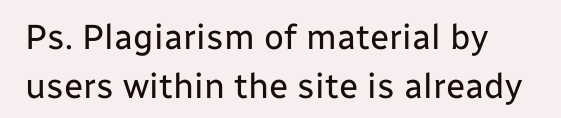Ps. Plagiarism of material by users within the site is already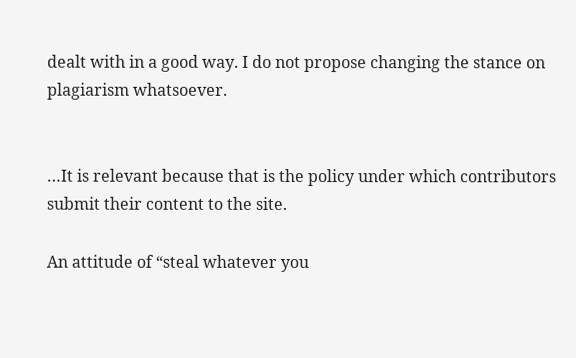dealt with in a good way. I do not propose changing the stance on plagiarism whatsoever.


…It is relevant because that is the policy under which contributors submit their content to the site.

An attitude of “steal whatever you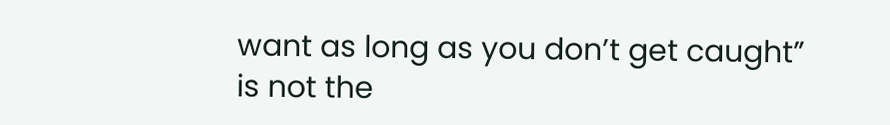want as long as you don’t get caught” is not the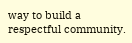way to build a respectful community.